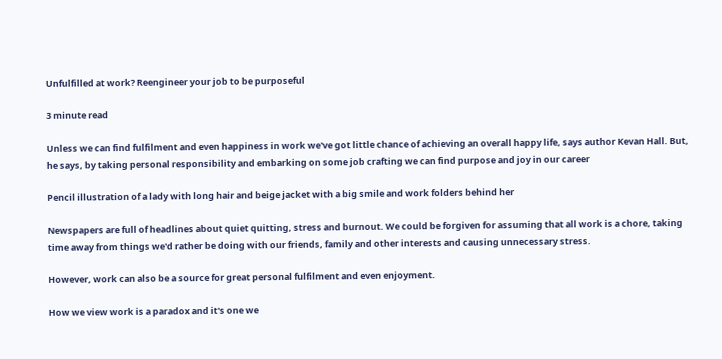Unfulfilled at work? Reengineer your job to be purposeful

3 minute read

Unless we can find fulfilment and even happiness in work we've got little chance of achieving an overall happy life, says author Kevan Hall. But, he says, by taking personal responsibility and embarking on some job crafting we can find purpose and joy in our career

Pencil illustration of a lady with long hair and beige jacket with a big smile and work folders behind her

Newspapers are full of headlines about quiet quitting, stress and burnout. We could be forgiven for assuming that all work is a chore, taking time away from things we'd rather be doing with our friends, family and other interests and causing unnecessary stress.

However, work can also be a source for great personal fulfilment and even enjoyment.

How we view work is a paradox and it's one we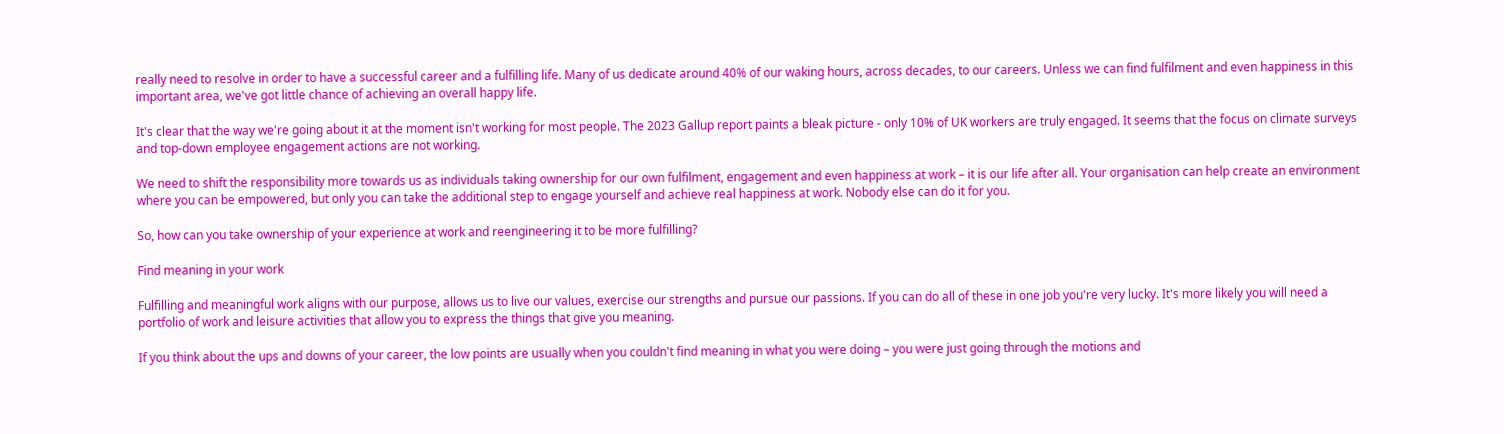really need to resolve in order to have a successful career and a fulfilling life. Many of us dedicate around 40% of our waking hours, across decades, to our careers. Unless we can find fulfilment and even happiness in this important area, we've got little chance of achieving an overall happy life.

It's clear that the way we're going about it at the moment isn't working for most people. The 2023 Gallup report paints a bleak picture - only 10% of UK workers are truly engaged. It seems that the focus on climate surveys and top-down employee engagement actions are not working.

We need to shift the responsibility more towards us as individuals taking ownership for our own fulfilment, engagement and even happiness at work – it is our life after all. Your organisation can help create an environment where you can be empowered, but only you can take the additional step to engage yourself and achieve real happiness at work. Nobody else can do it for you.

So, how can you take ownership of your experience at work and reengineering it to be more fulfilling?

Find meaning in your work

Fulfilling and meaningful work aligns with our purpose, allows us to live our values, exercise our strengths and pursue our passions. If you can do all of these in one job you're very lucky. It's more likely you will need a portfolio of work and leisure activities that allow you to express the things that give you meaning.

If you think about the ups and downs of your career, the low points are usually when you couldn't find meaning in what you were doing – you were just going through the motions and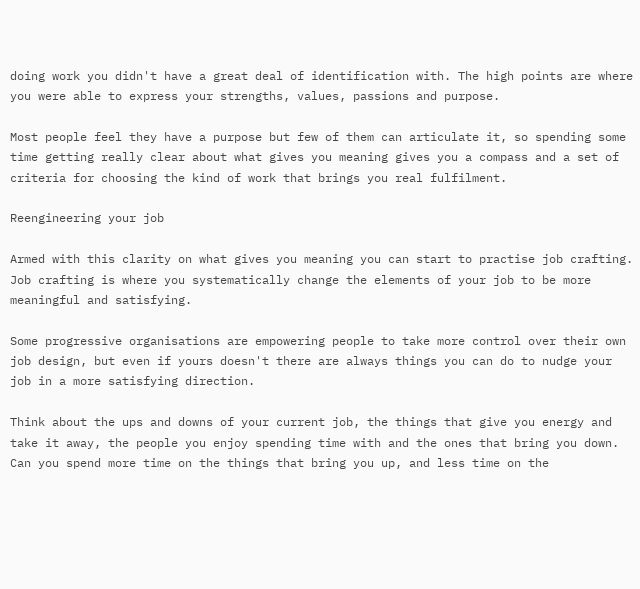doing work you didn't have a great deal of identification with. The high points are where you were able to express your strengths, values, passions and purpose.

Most people feel they have a purpose but few of them can articulate it, so spending some time getting really clear about what gives you meaning gives you a compass and a set of criteria for choosing the kind of work that brings you real fulfilment.

Reengineering your job

Armed with this clarity on what gives you meaning you can start to practise job crafting. Job crafting is where you systematically change the elements of your job to be more meaningful and satisfying.

Some progressive organisations are empowering people to take more control over their own job design, but even if yours doesn't there are always things you can do to nudge your job in a more satisfying direction.

Think about the ups and downs of your current job, the things that give you energy and take it away, the people you enjoy spending time with and the ones that bring you down. Can you spend more time on the things that bring you up, and less time on the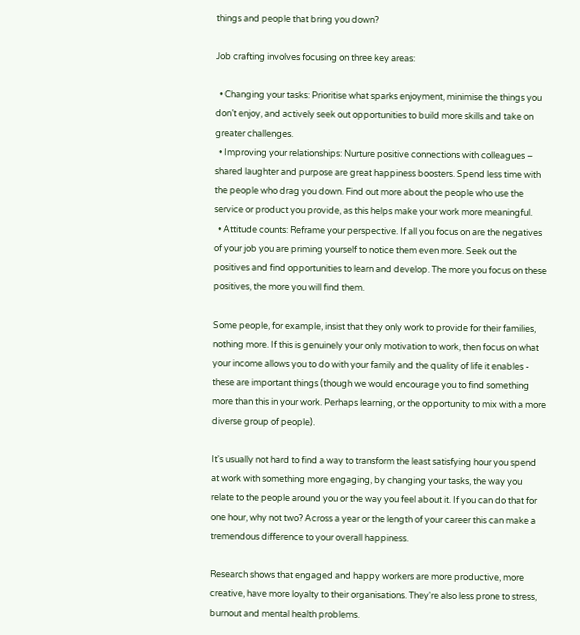things and people that bring you down?

Job crafting involves focusing on three key areas:

  • Changing your tasks: Prioritise what sparks enjoyment, minimise the things you don’t enjoy, and actively seek out opportunities to build more skills and take on greater challenges.
  • Improving your relationships: Nurture positive connections with colleagues – shared laughter and purpose are great happiness boosters. Spend less time with the people who drag you down. Find out more about the people who use the service or product you provide, as this helps make your work more meaningful.
  • Attitude counts: Reframe your perspective. If all you focus on are the negatives of your job you are priming yourself to notice them even more. Seek out the positives and find opportunities to learn and develop. The more you focus on these positives, the more you will find them.

Some people, for example, insist that they only work to provide for their families, nothing more. If this is genuinely your only motivation to work, then focus on what your income allows you to do with your family and the quality of life it enables - these are important things (though we would encourage you to find something more than this in your work. Perhaps learning, or the opportunity to mix with a more diverse group of people).

It's usually not hard to find a way to transform the least satisfying hour you spend at work with something more engaging, by changing your tasks, the way you relate to the people around you or the way you feel about it. If you can do that for one hour, why not two? Across a year or the length of your career this can make a tremendous difference to your overall happiness.

Research shows that engaged and happy workers are more productive, more creative, have more loyalty to their organisations. They're also less prone to stress, burnout and mental health problems.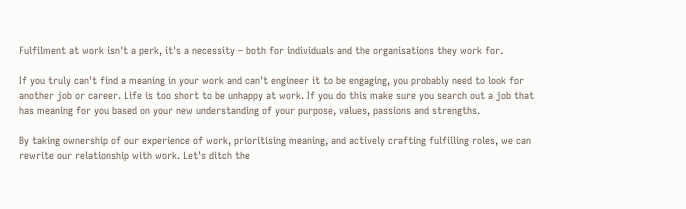Fulfilment at work isn't a perk, it's a necessity – both for individuals and the organisations they work for.

If you truly can't find a meaning in your work and can't engineer it to be engaging, you probably need to look for another job or career. Life is too short to be unhappy at work. If you do this make sure you search out a job that has meaning for you based on your new understanding of your purpose, values, passions and strengths.

By taking ownership of our experience of work, prioritising meaning, and actively crafting fulfilling roles, we can rewrite our relationship with work. Let's ditch the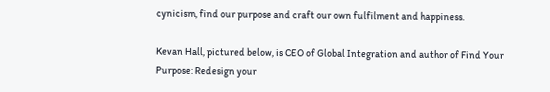cynicism, find our purpose and craft our own fulfilment and happiness.

Kevan Hall, pictured below, is CEO of Global Integration and author of Find Your Purpose: Redesign your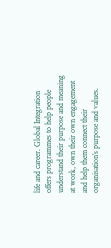life and career. Global Integration offers programmes to help people understand their purpose and meaning at work, own their own engagement and help them connect their organisation’s purpose and values.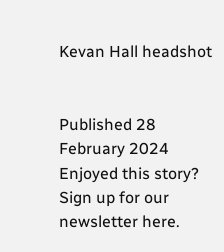Kevan Hall headshot


Published 28 February 2024
Enjoyed this story?
Sign up for our newsletter here.